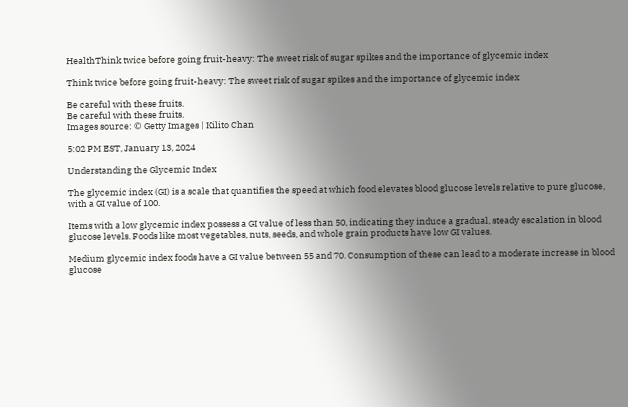HealthThink twice before going fruit-heavy: The sweet risk of sugar spikes and the importance of glycemic index

Think twice before going fruit-heavy: The sweet risk of sugar spikes and the importance of glycemic index

Be careful with these fruits.
Be careful with these fruits.
Images source: © Getty Images | Kilito Chan

5:02 PM EST, January 13, 2024

Understanding the Glycemic Index

The glycemic index (GI) is a scale that quantifies the speed at which food elevates blood glucose levels relative to pure glucose, with a GI value of 100.

Items with a low glycemic index possess a GI value of less than 50, indicating they induce a gradual, steady escalation in blood glucose levels. Foods like most vegetables, nuts, seeds, and whole grain products have low GI values.

Medium glycemic index foods have a GI value between 55 and 70. Consumption of these can lead to a moderate increase in blood glucose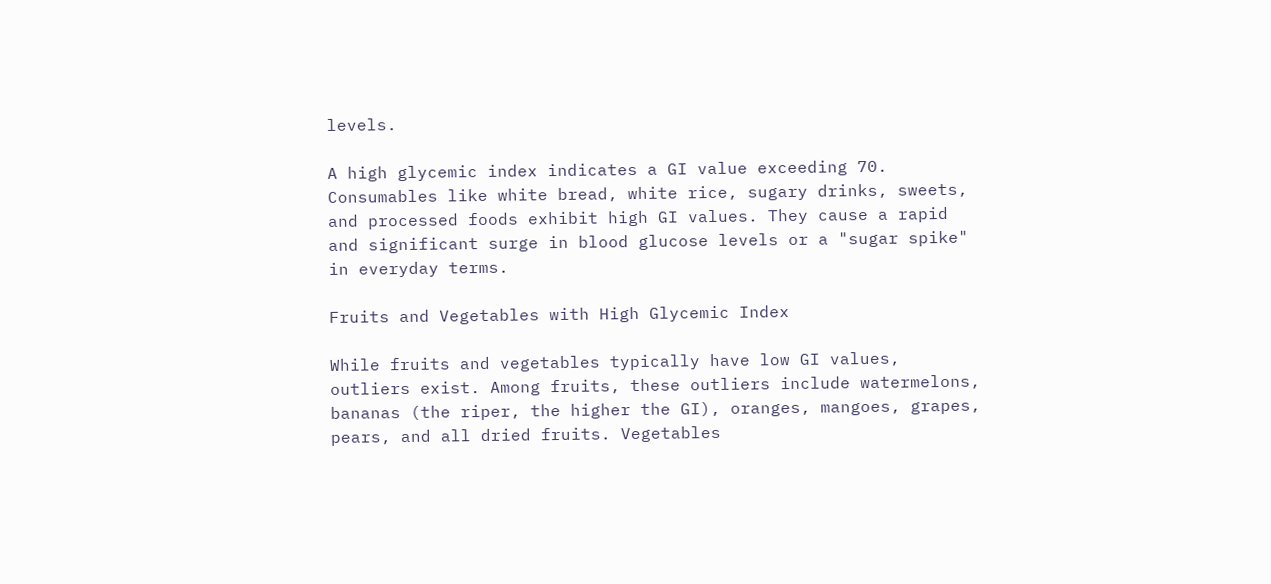levels.

A high glycemic index indicates a GI value exceeding 70. Consumables like white bread, white rice, sugary drinks, sweets, and processed foods exhibit high GI values. They cause a rapid and significant surge in blood glucose levels or a "sugar spike" in everyday terms.

Fruits and Vegetables with High Glycemic Index

While fruits and vegetables typically have low GI values, outliers exist. Among fruits, these outliers include watermelons, bananas (the riper, the higher the GI), oranges, mangoes, grapes, pears, and all dried fruits. Vegetables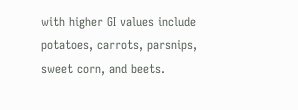with higher GI values include potatoes, carrots, parsnips, sweet corn, and beets.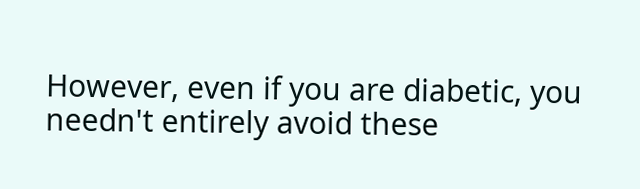However, even if you are diabetic, you needn't entirely avoid these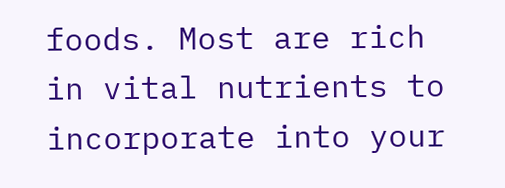foods. Most are rich in vital nutrients to incorporate into your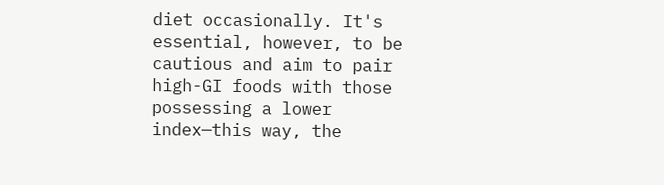diet occasionally. It's essential, however, to be cautious and aim to pair high-GI foods with those possessing a lower index—this way, the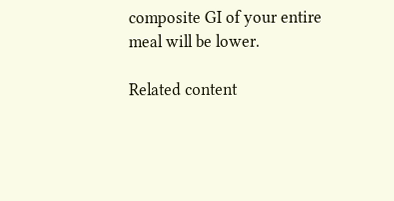composite GI of your entire meal will be lower.

Related content